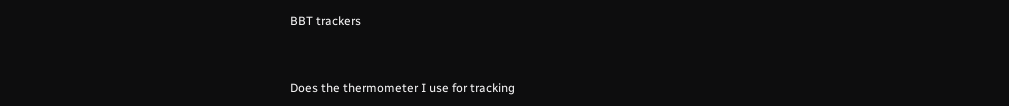BBT trackers


Does the thermometer I use for tracking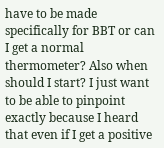have to be made specifically for BBT or can I get a normal thermometer? Also when should I start? I just want to be able to pinpoint exactly because I heard that even if I get a positive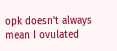opk doesn’t always mean I ovulated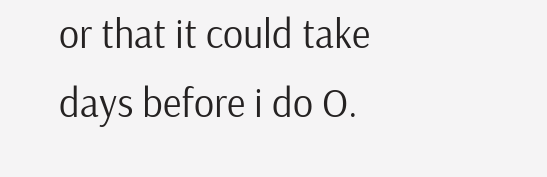or that it could take days before i do O.